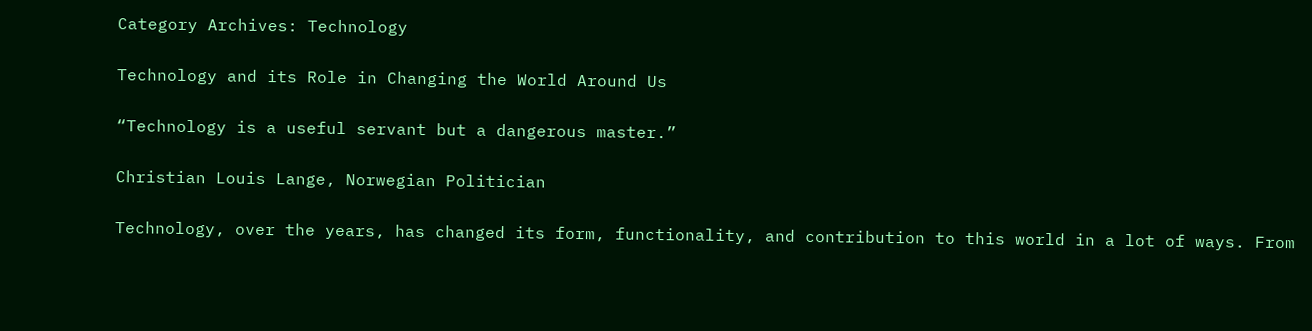Category Archives: Technology

Technology and its Role in Changing the World Around Us

“Technology is a useful servant but a dangerous master.”

Christian Louis Lange, Norwegian Politician

Technology, over the years, has changed its form, functionality, and contribution to this world in a lot of ways. From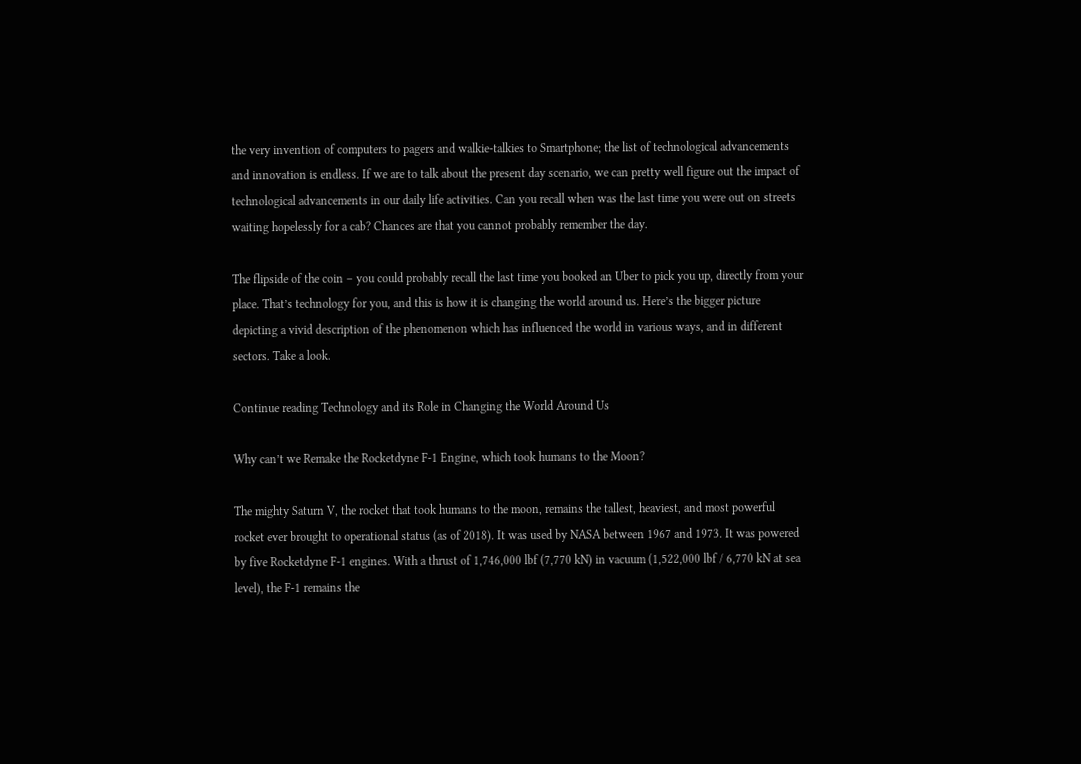the very invention of computers to pagers and walkie-talkies to Smartphone; the list of technological advancements and innovation is endless. If we are to talk about the present day scenario, we can pretty well figure out the impact of technological advancements in our daily life activities. Can you recall when was the last time you were out on streets waiting hopelessly for a cab? Chances are that you cannot probably remember the day.

The flipside of the coin – you could probably recall the last time you booked an Uber to pick you up, directly from your place. That’s technology for you, and this is how it is changing the world around us. Here’s the bigger picture depicting a vivid description of the phenomenon which has influenced the world in various ways, and in different sectors. Take a look.

Continue reading Technology and its Role in Changing the World Around Us

Why can’t we Remake the Rocketdyne F-1 Engine, which took humans to the Moon?

The mighty Saturn V, the rocket that took humans to the moon, remains the tallest, heaviest, and most powerful rocket ever brought to operational status (as of 2018). It was used by NASA between 1967 and 1973. It was powered by five Rocketdyne F-1 engines. With a thrust of 1,746,000 lbf (7,770 kN) in vacuum (1,522,000 lbf / 6,770 kN at sea level), the F-1 remains the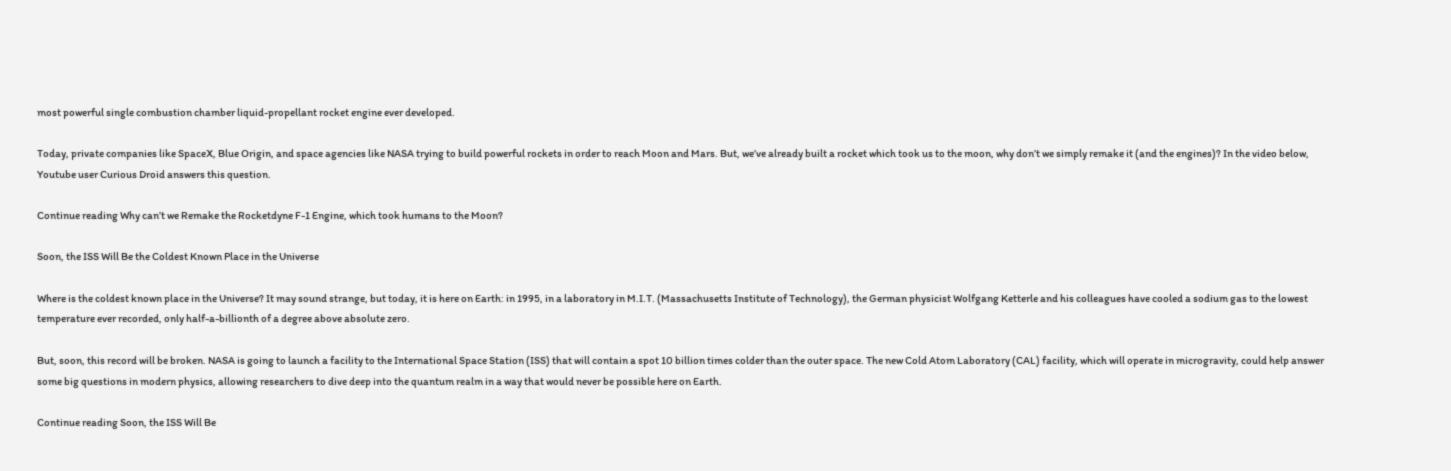most powerful single combustion chamber liquid-propellant rocket engine ever developed.

Today, private companies like SpaceX, Blue Origin, and space agencies like NASA trying to build powerful rockets in order to reach Moon and Mars. But, we’ve already built a rocket which took us to the moon, why don’t we simply remake it (and the engines)? In the video below, Youtube user Curious Droid answers this question.

Continue reading Why can’t we Remake the Rocketdyne F-1 Engine, which took humans to the Moon?

Soon, the ISS Will Be the Coldest Known Place in the Universe

Where is the coldest known place in the Universe? It may sound strange, but today, it is here on Earth: in 1995, in a laboratory in M.I.T. (Massachusetts Institute of Technology), the German physicist Wolfgang Ketterle and his colleagues have cooled a sodium gas to the lowest temperature ever recorded, only half-a-billionth of a degree above absolute zero.

But, soon, this record will be broken. NASA is going to launch a facility to the International Space Station (ISS) that will contain a spot 10 billion times colder than the outer space. The new Cold Atom Laboratory (CAL) facility, which will operate in microgravity, could help answer some big questions in modern physics, allowing researchers to dive deep into the quantum realm in a way that would never be possible here on Earth.

Continue reading Soon, the ISS Will Be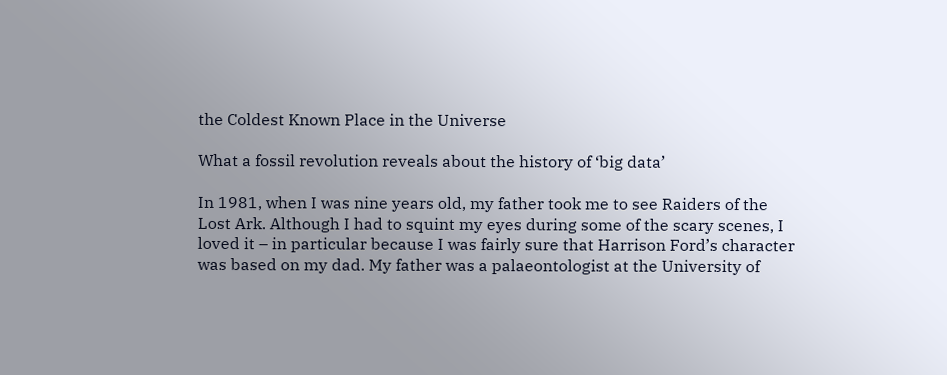the Coldest Known Place in the Universe

What a fossil revolution reveals about the history of ‘big data’

In 1981, when I was nine years old, my father took me to see Raiders of the Lost Ark. Although I had to squint my eyes during some of the scary scenes, I loved it – in particular because I was fairly sure that Harrison Ford’s character was based on my dad. My father was a palaeontologist at the University of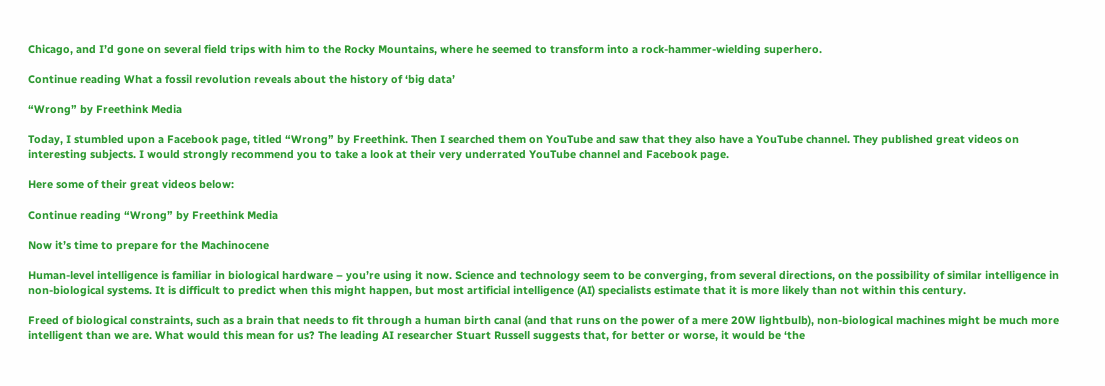Chicago, and I’d gone on several field trips with him to the Rocky Mountains, where he seemed to transform into a rock-hammer-wielding superhero.

Continue reading What a fossil revolution reveals about the history of ‘big data’

“Wrong” by Freethink Media

Today, I stumbled upon a Facebook page, titled “Wrong” by Freethink. Then I searched them on YouTube and saw that they also have a YouTube channel. They published great videos on interesting subjects. I would strongly recommend you to take a look at their very underrated YouTube channel and Facebook page.

Here some of their great videos below:

Continue reading “Wrong” by Freethink Media

Now it’s time to prepare for the Machinocene

Human-level intelligence is familiar in biological hardware – you’re using it now. Science and technology seem to be converging, from several directions, on the possibility of similar intelligence in non-biological systems. It is difficult to predict when this might happen, but most artificial intelligence (AI) specialists estimate that it is more likely than not within this century.

Freed of biological constraints, such as a brain that needs to fit through a human birth canal (and that runs on the power of a mere 20W lightbulb), non-biological machines might be much more intelligent than we are. What would this mean for us? The leading AI researcher Stuart Russell suggests that, for better or worse, it would be ‘the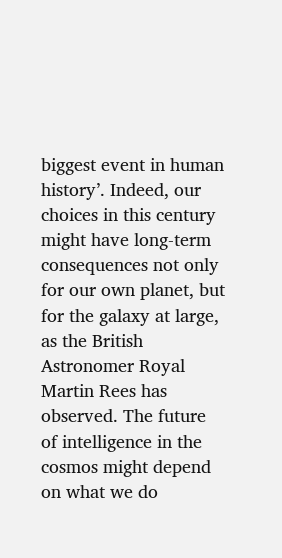biggest event in human history’. Indeed, our choices in this century might have long-term consequences not only for our own planet, but for the galaxy at large, as the British Astronomer Royal Martin Rees has observed. The future of intelligence in the cosmos might depend on what we do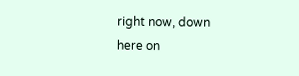right now, down here on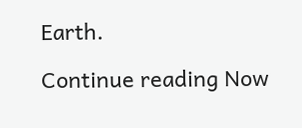Earth.

Continue reading Now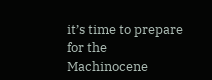it’s time to prepare for the Machinocene